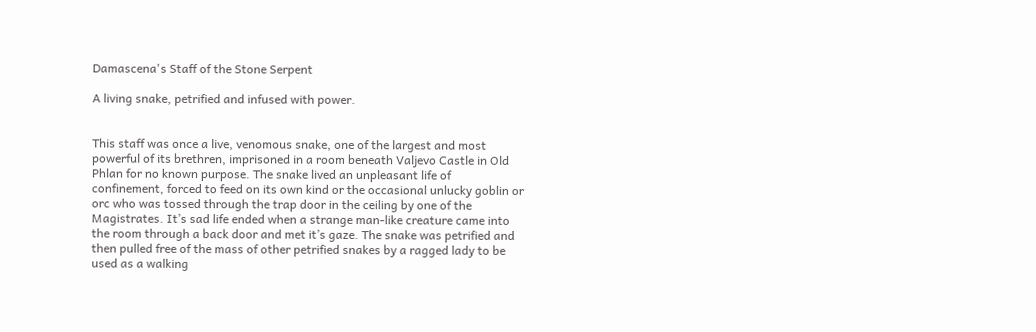Damascena's Staff of the Stone Serpent

A living snake, petrified and infused with power.


This staff was once a live, venomous snake, one of the largest and most powerful of its brethren, imprisoned in a room beneath Valjevo Castle in Old Phlan for no known purpose. The snake lived an unpleasant life of confinement, forced to feed on its own kind or the occasional unlucky goblin or orc who was tossed through the trap door in the ceiling by one of the Magistrates. It’s sad life ended when a strange man-like creature came into the room through a back door and met it’s gaze. The snake was petrified and then pulled free of the mass of other petrified snakes by a ragged lady to be used as a walking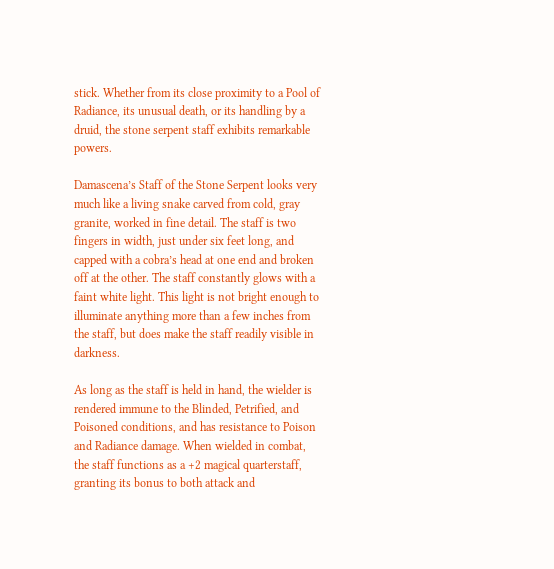stick. Whether from its close proximity to a Pool of Radiance, its unusual death, or its handling by a druid, the stone serpent staff exhibits remarkable powers.

Damascena’s Staff of the Stone Serpent looks very much like a living snake carved from cold, gray granite, worked in fine detail. The staff is two fingers in width, just under six feet long, and capped with a cobra’s head at one end and broken off at the other. The staff constantly glows with a faint white light. This light is not bright enough to illuminate anything more than a few inches from the staff, but does make the staff readily visible in darkness.

As long as the staff is held in hand, the wielder is rendered immune to the Blinded, Petrified, and Poisoned conditions, and has resistance to Poison and Radiance damage. When wielded in combat, the staff functions as a +2 magical quarterstaff, granting its bonus to both attack and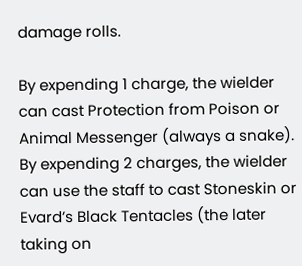damage rolls.

By expending 1 charge, the wielder can cast Protection from Poison or Animal Messenger (always a snake). By expending 2 charges, the wielder can use the staff to cast Stoneskin or Evard’s Black Tentacles (the later taking on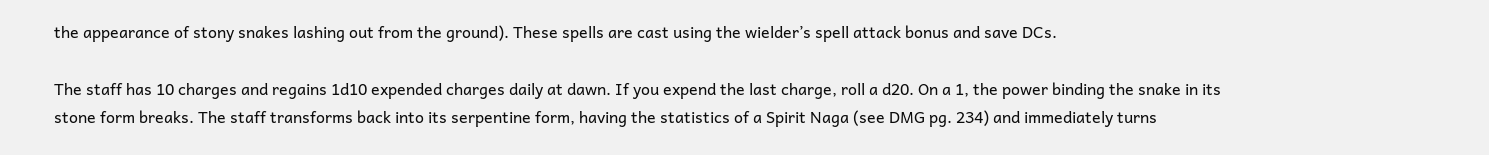the appearance of stony snakes lashing out from the ground). These spells are cast using the wielder’s spell attack bonus and save DCs.

The staff has 10 charges and regains 1d10 expended charges daily at dawn. If you expend the last charge, roll a d20. On a 1, the power binding the snake in its stone form breaks. The staff transforms back into its serpentine form, having the statistics of a Spirit Naga (see DMG pg. 234) and immediately turns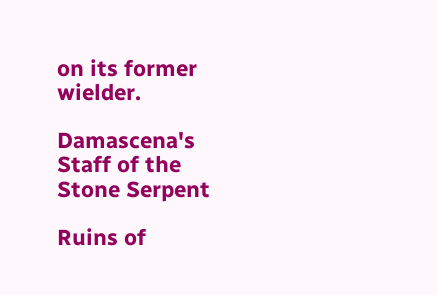on its former wielder.

Damascena's Staff of the Stone Serpent

Ruins of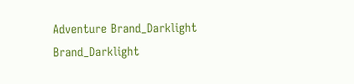Adventure Brand_Darklight Brand_Darklight